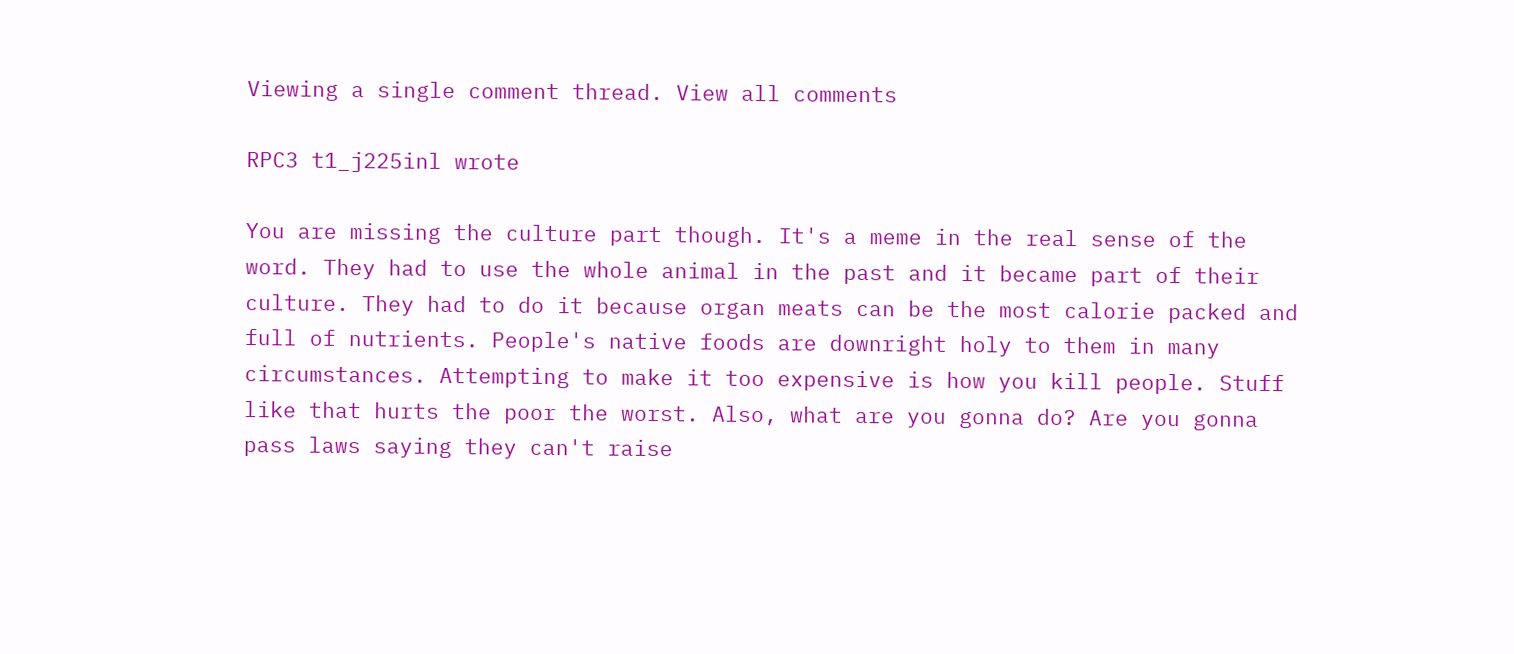Viewing a single comment thread. View all comments

RPC3 t1_j225inl wrote

You are missing the culture part though. It's a meme in the real sense of the word. They had to use the whole animal in the past and it became part of their culture. They had to do it because organ meats can be the most calorie packed and full of nutrients. People's native foods are downright holy to them in many circumstances. Attempting to make it too expensive is how you kill people. Stuff like that hurts the poor the worst. Also, what are you gonna do? Are you gonna pass laws saying they can't raise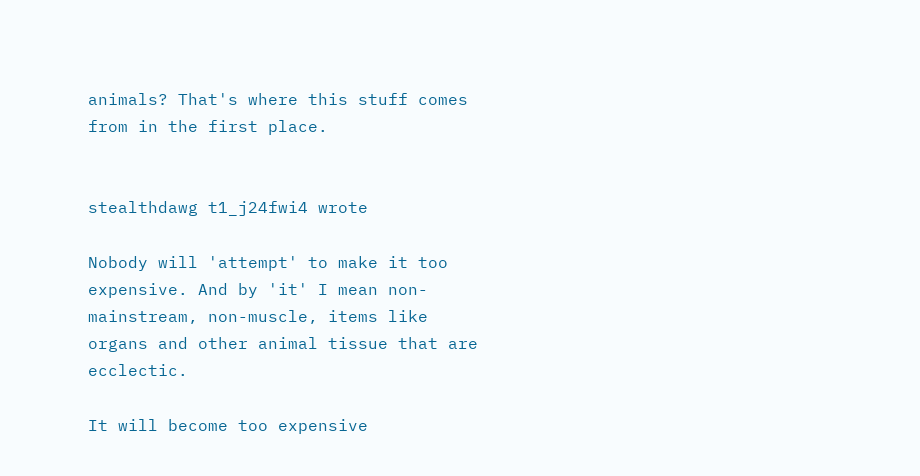animals? That's where this stuff comes from in the first place.


stealthdawg t1_j24fwi4 wrote

Nobody will 'attempt' to make it too expensive. And by 'it' I mean non-mainstream, non-muscle, items like organs and other animal tissue that are ecclectic.

It will become too expensive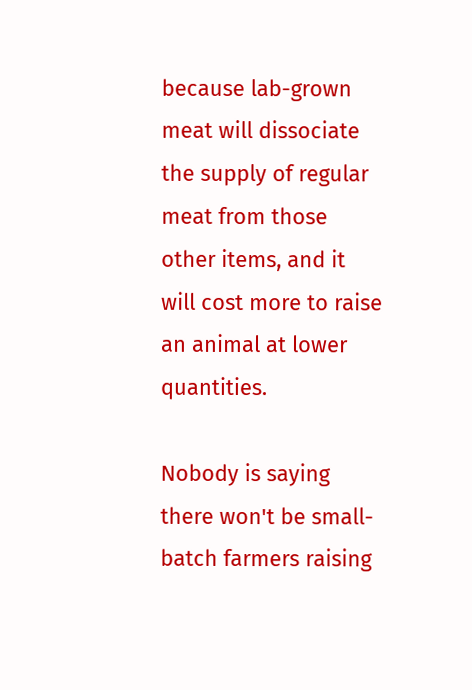because lab-grown meat will dissociate the supply of regular meat from those other items, and it will cost more to raise an animal at lower quantities.

Nobody is saying there won't be small-batch farmers raising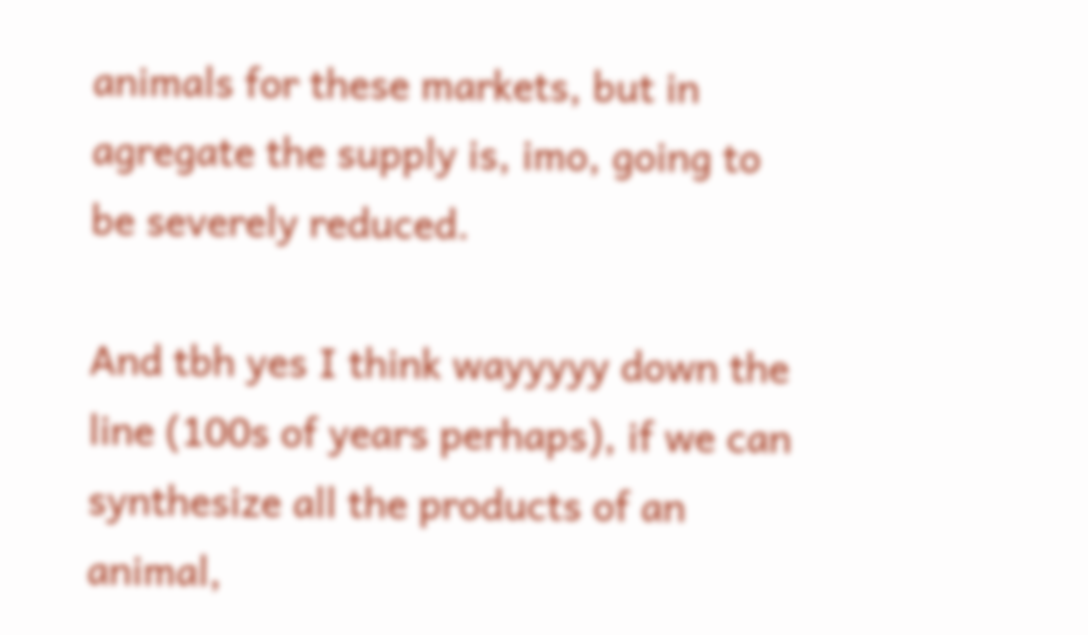animals for these markets, but in agregate the supply is, imo, going to be severely reduced.

And tbh yes I think wayyyyy down the line (100s of years perhaps), if we can synthesize all the products of an animal,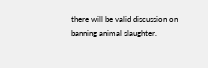there will be valid discussion on banning animal slaughter.